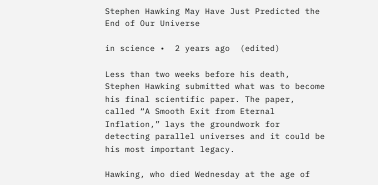Stephen Hawking May Have Just Predicted the End of Our Universe

in science •  2 years ago  (edited)

Less than two weeks before his death, Stephen Hawking submitted what was to become his final scientific paper. The paper, called “A Smooth Exit from Eternal Inflation,” lays the groundwork for detecting parallel universes and it could be his most important legacy.

Hawking, who died Wednesday at the age of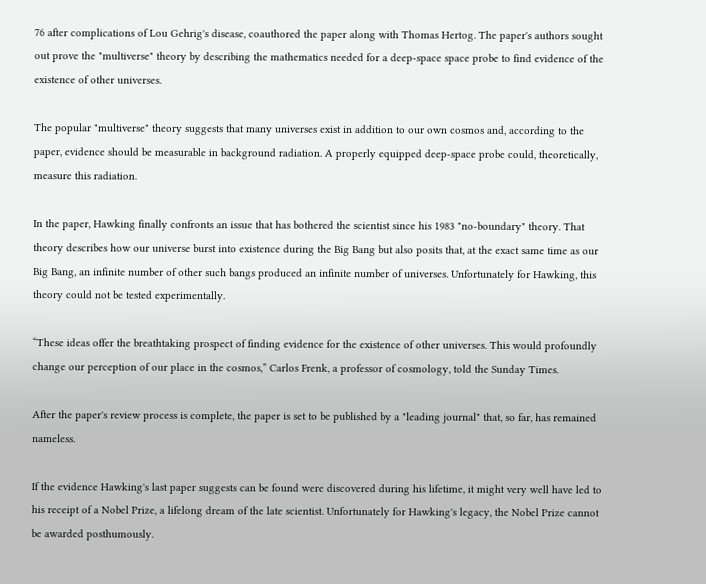76 after complications of Lou Gehrig's disease, coauthored the paper along with Thomas Hertog. The paper's authors sought out prove the "multiverse" theory by describing the mathematics needed for a deep-space space probe to find evidence of the existence of other universes.

The popular "multiverse" theory suggests that many universes exist in addition to our own cosmos and, according to the paper, evidence should be measurable in background radiation. A properly equipped deep-space probe could, theoretically, measure this radiation.

In the paper, Hawking finally confronts an issue that has bothered the scientist since his 1983 "no-boundary" theory. That theory describes how our universe burst into existence during the Big Bang but also posits that, at the exact same time as our Big Bang, an infinite number of other such bangs produced an infinite number of universes. Unfortunately for Hawking, this theory could not be tested experimentally.

“These ideas offer the breathtaking prospect of finding evidence for the existence of other universes. This would profoundly change our perception of our place in the cosmos,” Carlos Frenk, a professor of cosmology, told the Sunday Times.

After the paper's review process is complete, the paper is set to be published by a "leading journal" that, so far, has remained nameless.

If the evidence Hawking's last paper suggests can be found were discovered during his lifetime, it might very well have led to his receipt of a Nobel Prize, a lifelong dream of the late scientist. Unfortunately for Hawking's legacy, the Nobel Prize cannot be awarded posthumously.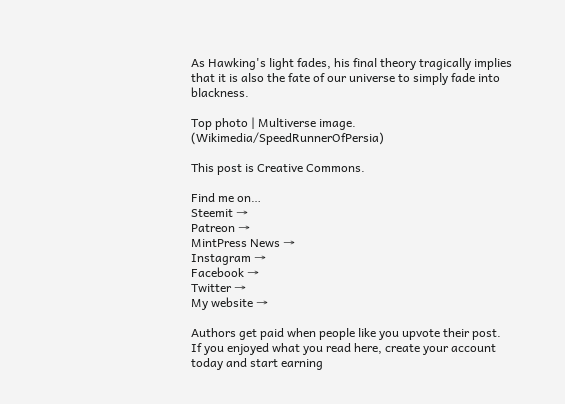As Hawking's light fades, his final theory tragically implies that it is also the fate of our universe to simply fade into blackness.

Top photo | Multiverse image. (Wikimedia/SpeedRunnerOfPersia)

This post is Creative Commons.

Find me on…
Steemit →
Patreon →
MintPress News →
Instagram →
Facebook →
Twitter →
My website →

Authors get paid when people like you upvote their post.
If you enjoyed what you read here, create your account today and start earning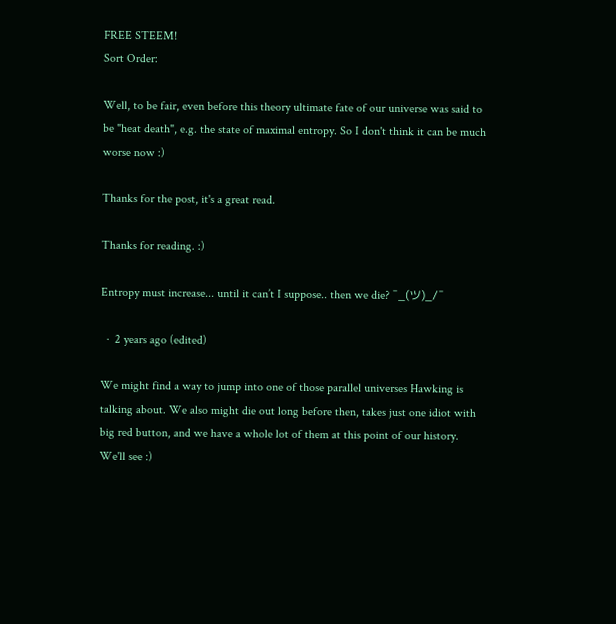FREE STEEM!
Sort Order:

Well, to be fair, even before this theory ultimate fate of our universe was said to be "heat death", e.g. the state of maximal entropy. So I don't think it can be much worse now :)

Thanks for the post, it's a great read.

Thanks for reading. :)

Entropy must increase... until it can’t I suppose.. then we die? ¯_(ツ)_/¯

  ·  2 years ago (edited)

We might find a way to jump into one of those parallel universes Hawking is talking about. We also might die out long before then, takes just one idiot with big red button, and we have a whole lot of them at this point of our history. We'll see :)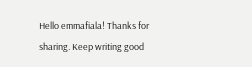Hello emmafiala! Thanks for sharing. Keep writing good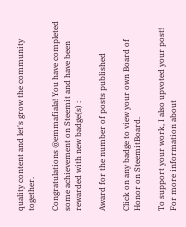quality content and let's grow the community together.

Congratulations @emmafiala! You have completed some achievement on Steemit and have been rewarded with new badge(s) :

Award for the number of posts published

Click on any badge to view your own Board of Honor on SteemitBoard.

To support your work, I also upvoted your post!
For more information about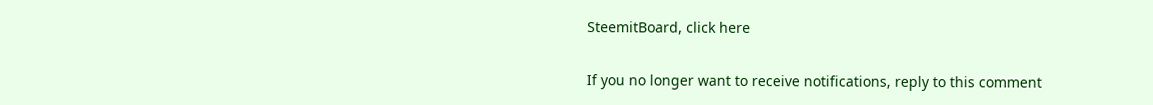SteemitBoard, click here

If you no longer want to receive notifications, reply to this comment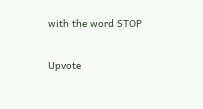with the word STOP

Upvote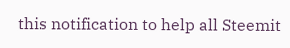this notification to help all Steemit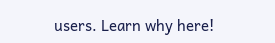users. Learn why here!